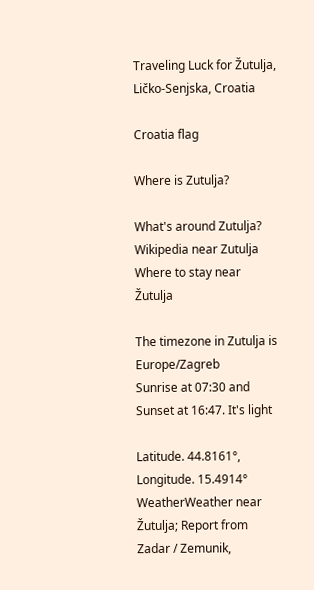Traveling Luck for Žutulja, Ličko-Senjska, Croatia

Croatia flag

Where is Zutulja?

What's around Zutulja?
Wikipedia near Zutulja
Where to stay near Žutulja

The timezone in Zutulja is Europe/Zagreb
Sunrise at 07:30 and Sunset at 16:47. It's light

Latitude. 44.8161°, Longitude. 15.4914°
WeatherWeather near Žutulja; Report from Zadar / Zemunik,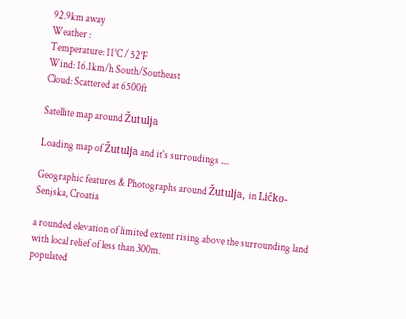92.9km away
Weather :
Temperature: 11°C / 52°F
Wind: 16.1km/h South/Southeast
Cloud: Scattered at 6500ft

Satellite map around Žutulja

Loading map of Žutulja and it's surroudings ....

Geographic features & Photographs around Žutulja, in Ličko-Senjska, Croatia

a rounded elevation of limited extent rising above the surrounding land with local relief of less than 300m.
populated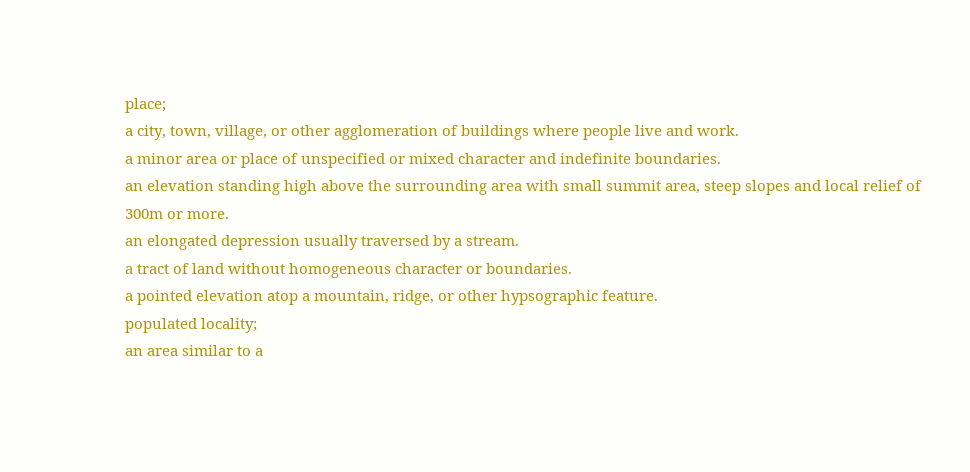place;
a city, town, village, or other agglomeration of buildings where people live and work.
a minor area or place of unspecified or mixed character and indefinite boundaries.
an elevation standing high above the surrounding area with small summit area, steep slopes and local relief of 300m or more.
an elongated depression usually traversed by a stream.
a tract of land without homogeneous character or boundaries.
a pointed elevation atop a mountain, ridge, or other hypsographic feature.
populated locality;
an area similar to a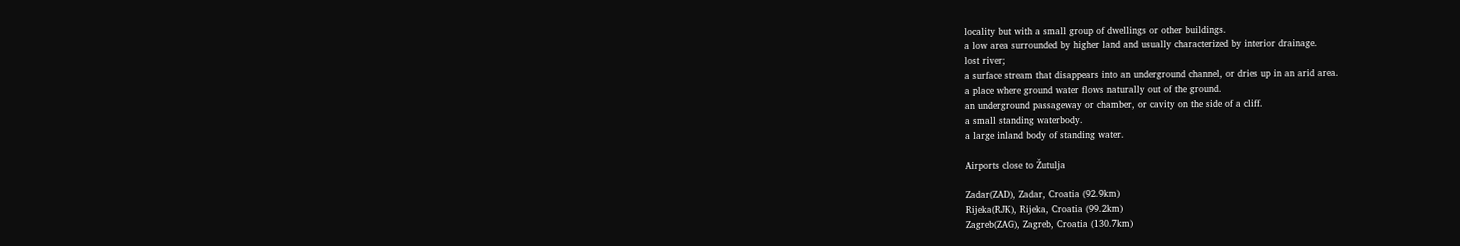locality but with a small group of dwellings or other buildings.
a low area surrounded by higher land and usually characterized by interior drainage.
lost river;
a surface stream that disappears into an underground channel, or dries up in an arid area.
a place where ground water flows naturally out of the ground.
an underground passageway or chamber, or cavity on the side of a cliff.
a small standing waterbody.
a large inland body of standing water.

Airports close to Žutulja

Zadar(ZAD), Zadar, Croatia (92.9km)
Rijeka(RJK), Rijeka, Croatia (99.2km)
Zagreb(ZAG), Zagreb, Croatia (130.7km)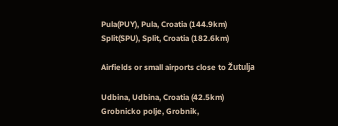Pula(PUY), Pula, Croatia (144.9km)
Split(SPU), Split, Croatia (182.6km)

Airfields or small airports close to Žutulja

Udbina, Udbina, Croatia (42.5km)
Grobnicko polje, Grobnik,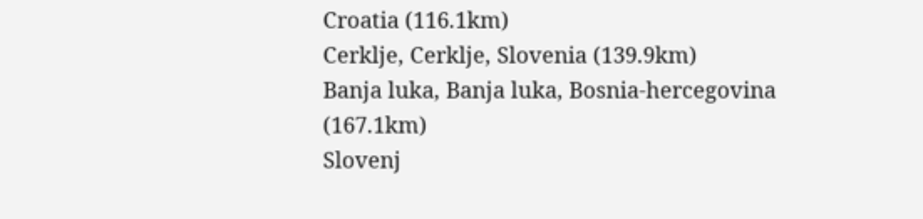Croatia (116.1km)
Cerklje, Cerklje, Slovenia (139.9km)
Banja luka, Banja luka, Bosnia-hercegovina (167.1km)
Slovenj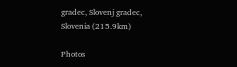gradec, Slovenj gradec, Slovenia (215.9km)

Photos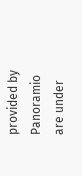provided by Panoramio are under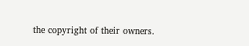the copyright of their owners.